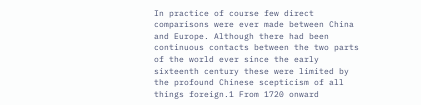In practice of course few direct comparisons were ever made between China and Europe. Although there had been continuous contacts between the two parts of the world ever since the early sixteenth century these were limited by the profound Chinese scepticism of all things foreign.1 From 1720 onward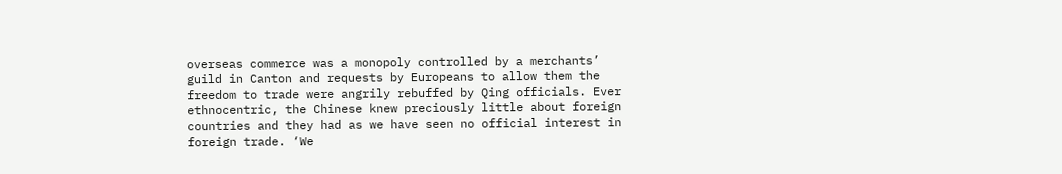overseas commerce was a monopoly controlled by a merchants’ guild in Canton and requests by Europeans to allow them the freedom to trade were angrily rebuffed by Qing officials. Ever ethnocentric, the Chinese knew preciously little about foreign countries and they had as we have seen no official interest in foreign trade. ‘We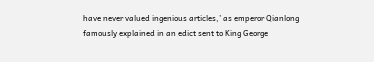have never valued ingenious articles,’ as emperor Qianlong famously explained in an edict sent to King George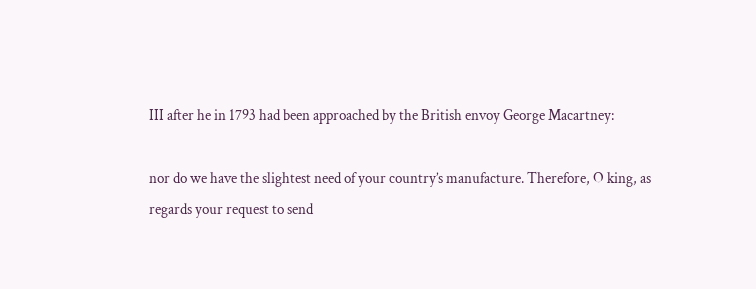III after he in 1793 had been approached by the British envoy George Macartney:

nor do we have the slightest need of your country’s manufacture. Therefore, O king, as regards your request to send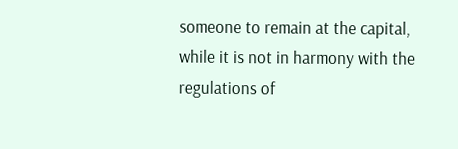someone to remain at the capital, while it is not in harmony with the regulations of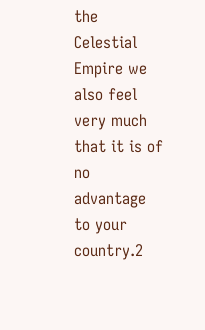the Celestial Empire we also feel very much that it is of no advantage to your country.2